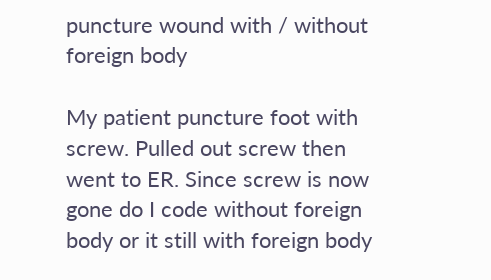puncture wound with / without foreign body

My patient puncture foot with screw. Pulled out screw then went to ER. Since screw is now gone do I code without foreign body or it still with foreign body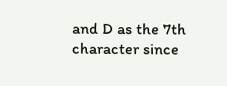and D as the 7th character since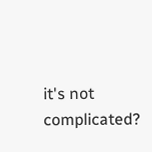it's not complicated?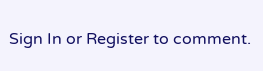Sign In or Register to comment.